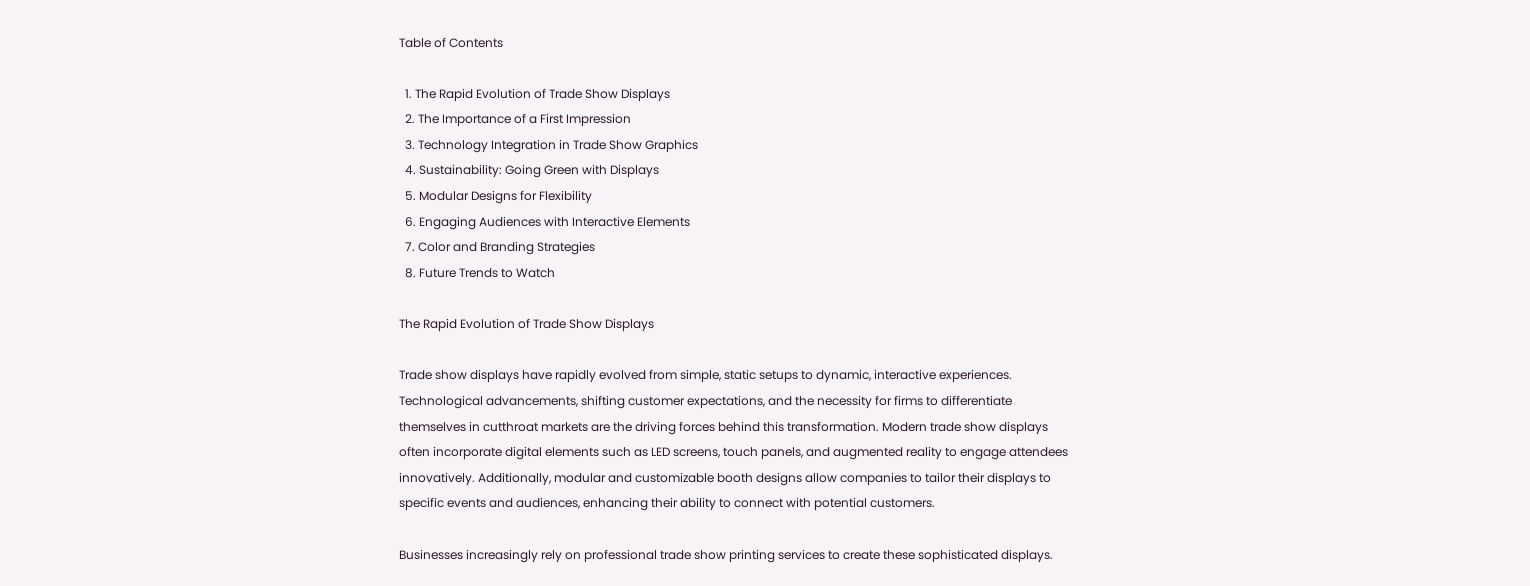Table of Contents

  1. The Rapid Evolution of Trade Show Displays
  2. The Importance of a First Impression
  3. Technology Integration in Trade Show Graphics
  4. Sustainability: Going Green with Displays
  5. Modular Designs for Flexibility
  6. Engaging Audiences with Interactive Elements
  7. Color and Branding Strategies
  8. Future Trends to Watch

The Rapid Evolution of Trade Show Displays

Trade show displays have rapidly evolved from simple, static setups to dynamic, interactive experiences. Technological advancements, shifting customer expectations, and the necessity for firms to differentiate themselves in cutthroat markets are the driving forces behind this transformation. Modern trade show displays often incorporate digital elements such as LED screens, touch panels, and augmented reality to engage attendees innovatively. Additionally, modular and customizable booth designs allow companies to tailor their displays to specific events and audiences, enhancing their ability to connect with potential customers.

Businesses increasingly rely on professional trade show printing services to create these sophisticated displays.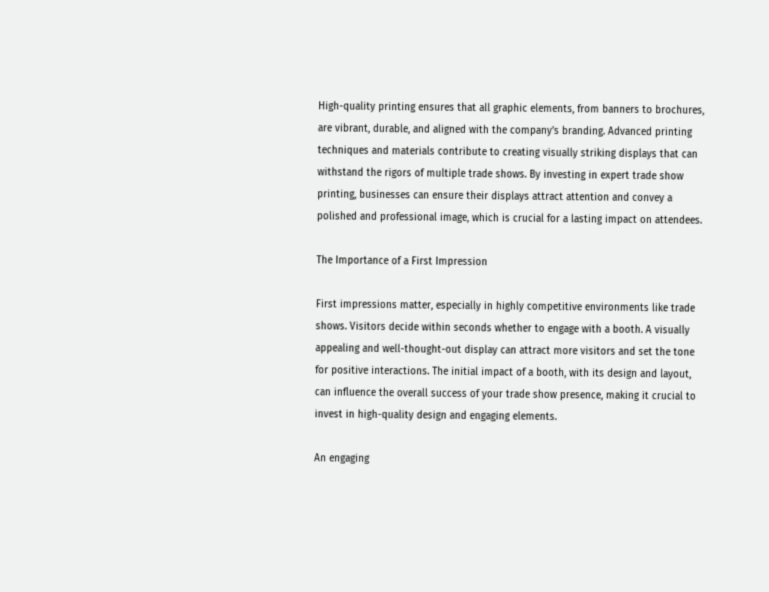High-quality printing ensures that all graphic elements, from banners to brochures, are vibrant, durable, and aligned with the company’s branding. Advanced printing techniques and materials contribute to creating visually striking displays that can withstand the rigors of multiple trade shows. By investing in expert trade show printing, businesses can ensure their displays attract attention and convey a polished and professional image, which is crucial for a lasting impact on attendees.

The Importance of a First Impression

First impressions matter, especially in highly competitive environments like trade shows. Visitors decide within seconds whether to engage with a booth. A visually appealing and well-thought-out display can attract more visitors and set the tone for positive interactions. The initial impact of a booth, with its design and layout, can influence the overall success of your trade show presence, making it crucial to invest in high-quality design and engaging elements.

An engaging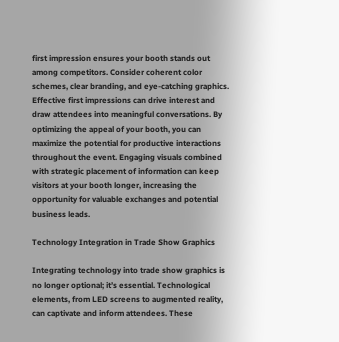first impression ensures your booth stands out among competitors. Consider coherent color schemes, clear branding, and eye-catching graphics. Effective first impressions can drive interest and draw attendees into meaningful conversations. By optimizing the appeal of your booth, you can maximize the potential for productive interactions throughout the event. Engaging visuals combined with strategic placement of information can keep visitors at your booth longer, increasing the opportunity for valuable exchanges and potential business leads.

Technology Integration in Trade Show Graphics

Integrating technology into trade show graphics is no longer optional; it’s essential. Technological elements, from LED screens to augmented reality, can captivate and inform attendees. These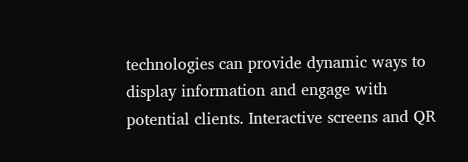technologies can provide dynamic ways to display information and engage with potential clients. Interactive screens and QR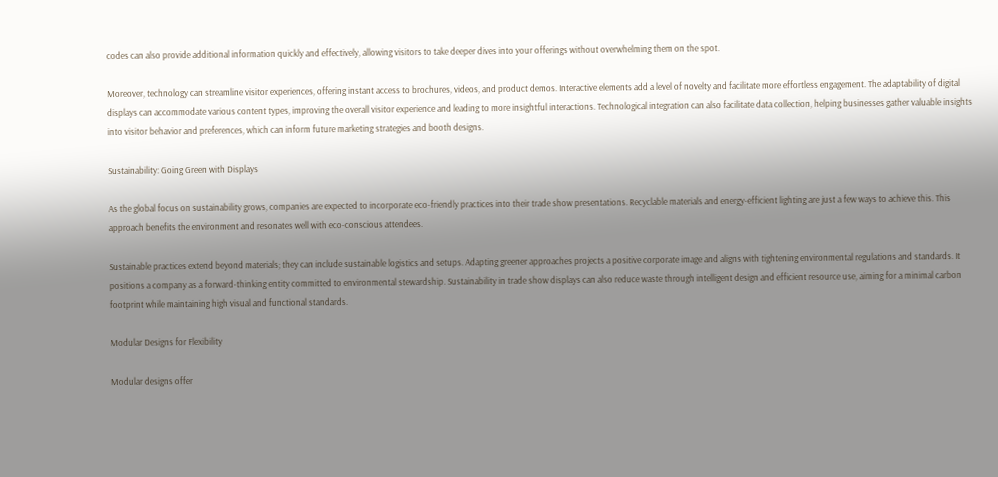codes can also provide additional information quickly and effectively, allowing visitors to take deeper dives into your offerings without overwhelming them on the spot.

Moreover, technology can streamline visitor experiences, offering instant access to brochures, videos, and product demos. Interactive elements add a level of novelty and facilitate more effortless engagement. The adaptability of digital displays can accommodate various content types, improving the overall visitor experience and leading to more insightful interactions. Technological integration can also facilitate data collection, helping businesses gather valuable insights into visitor behavior and preferences, which can inform future marketing strategies and booth designs.

Sustainability: Going Green with Displays

As the global focus on sustainability grows, companies are expected to incorporate eco-friendly practices into their trade show presentations. Recyclable materials and energy-efficient lighting are just a few ways to achieve this. This approach benefits the environment and resonates well with eco-conscious attendees.

Sustainable practices extend beyond materials; they can include sustainable logistics and setups. Adapting greener approaches projects a positive corporate image and aligns with tightening environmental regulations and standards. It positions a company as a forward-thinking entity committed to environmental stewardship. Sustainability in trade show displays can also reduce waste through intelligent design and efficient resource use, aiming for a minimal carbon footprint while maintaining high visual and functional standards.

Modular Designs for Flexibility

Modular designs offer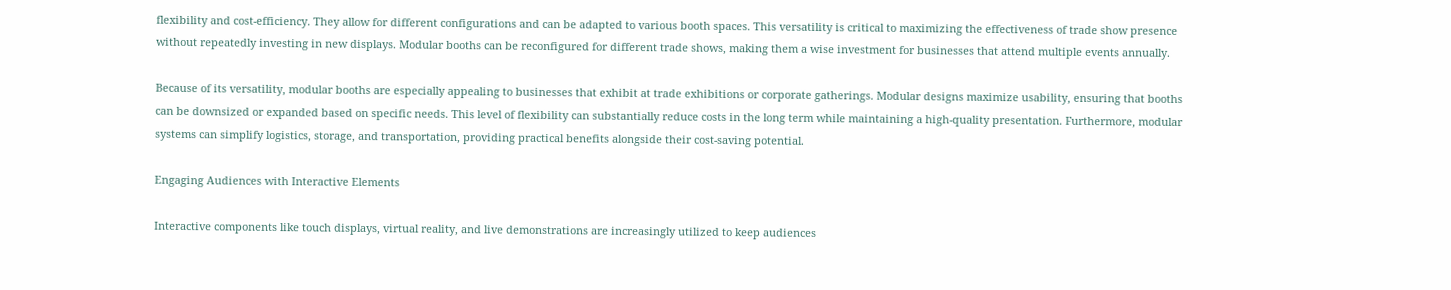flexibility and cost-efficiency. They allow for different configurations and can be adapted to various booth spaces. This versatility is critical to maximizing the effectiveness of trade show presence without repeatedly investing in new displays. Modular booths can be reconfigured for different trade shows, making them a wise investment for businesses that attend multiple events annually.

Because of its versatility, modular booths are especially appealing to businesses that exhibit at trade exhibitions or corporate gatherings. Modular designs maximize usability, ensuring that booths can be downsized or expanded based on specific needs. This level of flexibility can substantially reduce costs in the long term while maintaining a high-quality presentation. Furthermore, modular systems can simplify logistics, storage, and transportation, providing practical benefits alongside their cost-saving potential.

Engaging Audiences with Interactive Elements

Interactive components like touch displays, virtual reality, and live demonstrations are increasingly utilized to keep audiences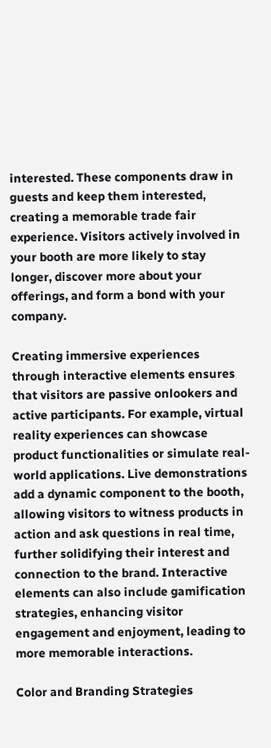interested. These components draw in guests and keep them interested, creating a memorable trade fair experience. Visitors actively involved in your booth are more likely to stay longer, discover more about your offerings, and form a bond with your company.

Creating immersive experiences through interactive elements ensures that visitors are passive onlookers and active participants. For example, virtual reality experiences can showcase product functionalities or simulate real-world applications. Live demonstrations add a dynamic component to the booth, allowing visitors to witness products in action and ask questions in real time, further solidifying their interest and connection to the brand. Interactive elements can also include gamification strategies, enhancing visitor engagement and enjoyment, leading to more memorable interactions.

Color and Branding Strategies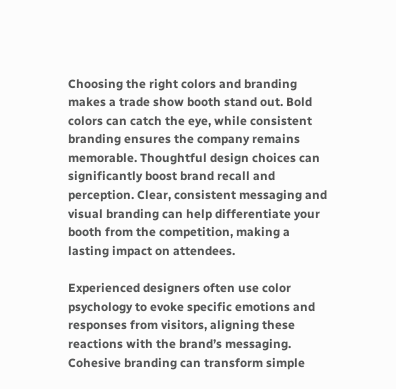Choosing the right colors and branding makes a trade show booth stand out. Bold colors can catch the eye, while consistent branding ensures the company remains memorable. Thoughtful design choices can significantly boost brand recall and perception. Clear, consistent messaging and visual branding can help differentiate your booth from the competition, making a lasting impact on attendees.

Experienced designers often use color psychology to evoke specific emotions and responses from visitors, aligning these reactions with the brand’s messaging. Cohesive branding can transform simple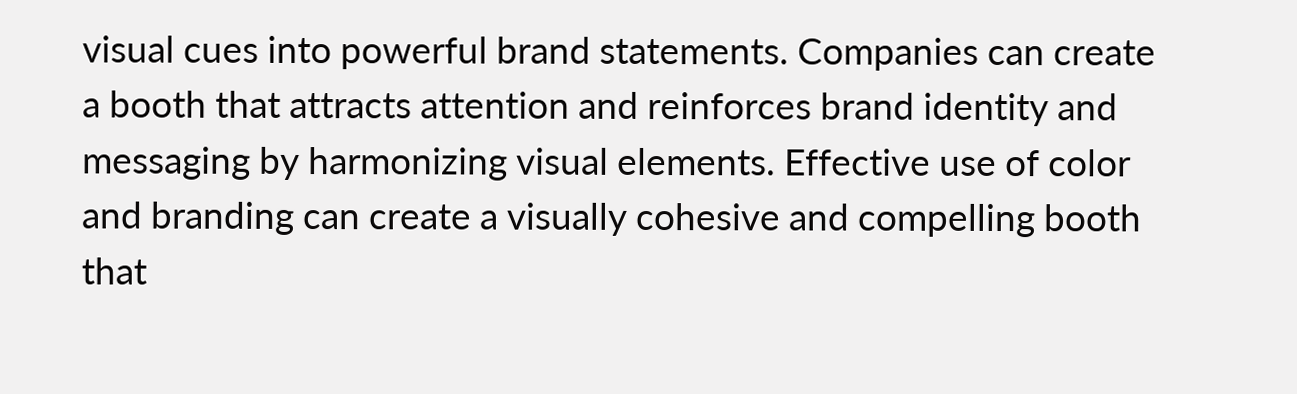visual cues into powerful brand statements. Companies can create a booth that attracts attention and reinforces brand identity and messaging by harmonizing visual elements. Effective use of color and branding can create a visually cohesive and compelling booth that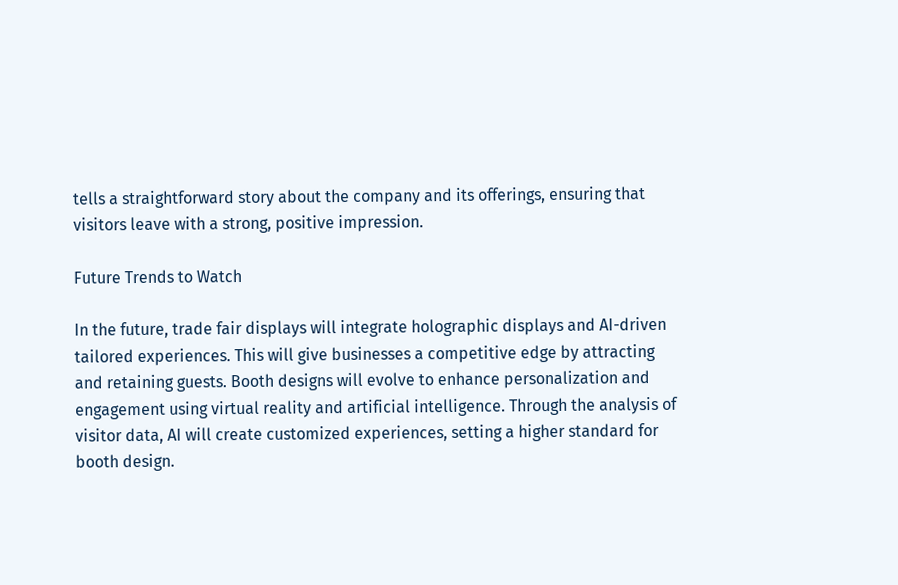tells a straightforward story about the company and its offerings, ensuring that visitors leave with a strong, positive impression.

Future Trends to Watch

In the future, trade fair displays will integrate holographic displays and AI-driven tailored experiences. This will give businesses a competitive edge by attracting and retaining guests. Booth designs will evolve to enhance personalization and engagement using virtual reality and artificial intelligence. Through the analysis of visitor data, AI will create customized experiences, setting a higher standard for booth design.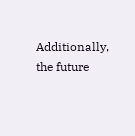Additionally, the future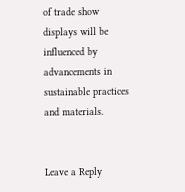of trade show displays will be influenced by advancements in sustainable practices and materials.


Leave a Reply